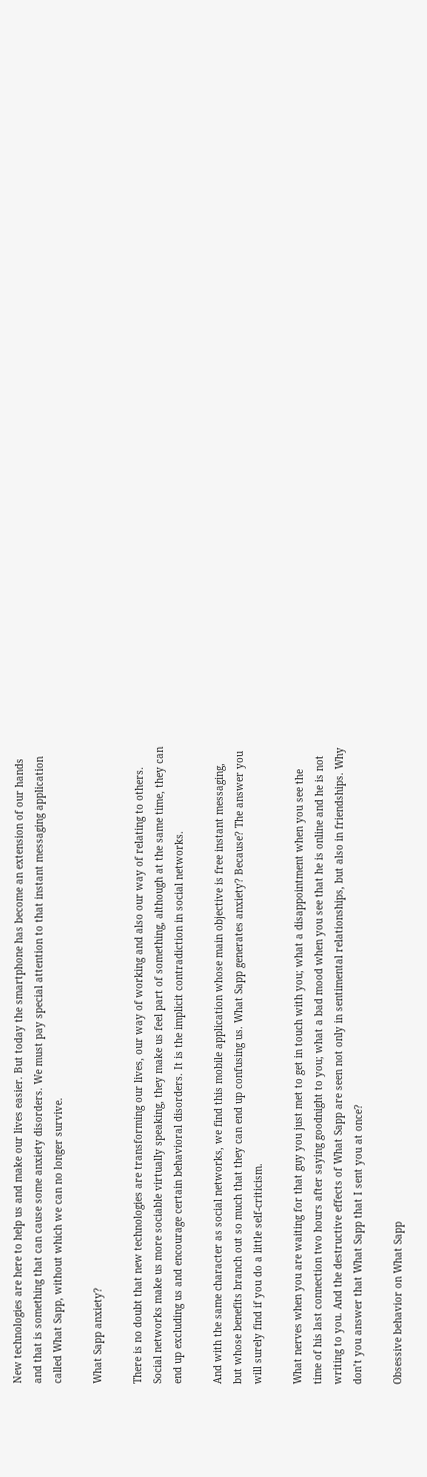New technologies are here to help us and make our lives easier. But today the smartphone has become an extension of our hands and that is something that can cause some anxiety disorders. We must pay special attention to that instant messaging application called What Sapp, without which we can no longer survive.

What Sapp anxiety?

There is no doubt that new technologies are transforming our lives, our way of working and also our way of relating to others. Social networks make us more sociable virtually speaking, they make us feel part of something, although at the same time, they can end up excluding us and encourage certain behavioral disorders. It is the implicit contradiction in social networks.

And with the same character as social networks, we find this mobile application whose main objective is free instant messaging, but whose benefits branch out so much that they can end up confusing us. What Sapp generates anxiety? Because? The answer you will surely find if you do a little self-criticism.

What nerves when you are waiting for that guy you just met to get in touch with you; what a disappointment when you see the time of his last connection two hours after saying goodnight to you; what a bad mood when you see that he is online and he is not writing to you. And the destructive effects of What Sapp are seen not only in sentimental relationships, but also in friendships. Why don’t you answer that What Sapp that I sent you at once?

Obsessive behavior on What Sapp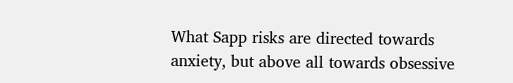What Sapp risks are directed towards anxiety, but above all towards obsessive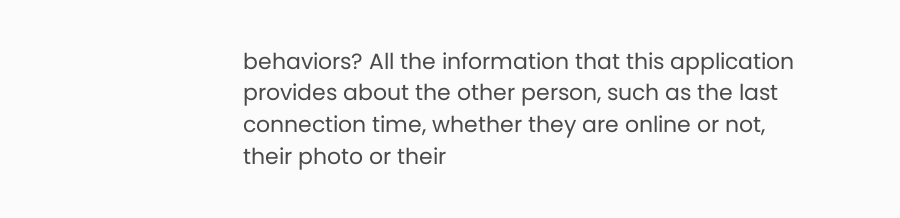behaviors? All the information that this application provides about the other person, such as the last connection time, whether they are online or not, their photo or their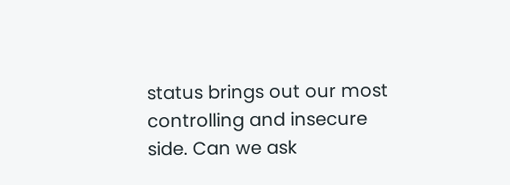status brings out our most controlling and insecure side. Can we ask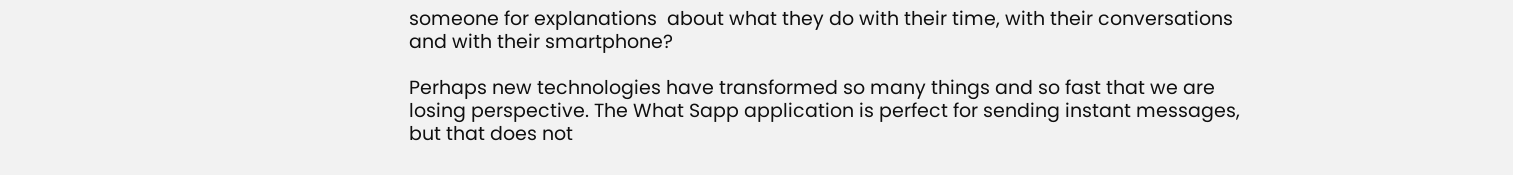someone for explanations  about what they do with their time, with their conversations and with their smartphone?

Perhaps new technologies have transformed so many things and so fast that we are losing perspective. The What Sapp application is perfect for sending instant messages, but that does not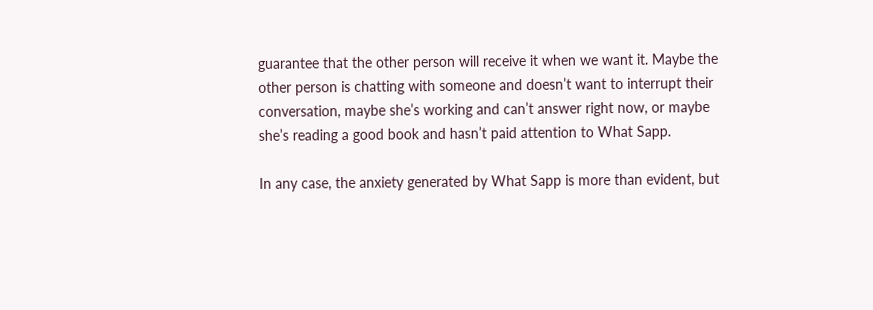guarantee that the other person will receive it when we want it. Maybe the other person is chatting with someone and doesn’t want to interrupt their conversation, maybe she’s working and can’t answer right now, or maybe she’s reading a good book and hasn’t paid attention to What Sapp.

In any case, the anxiety generated by What Sapp is more than evident, but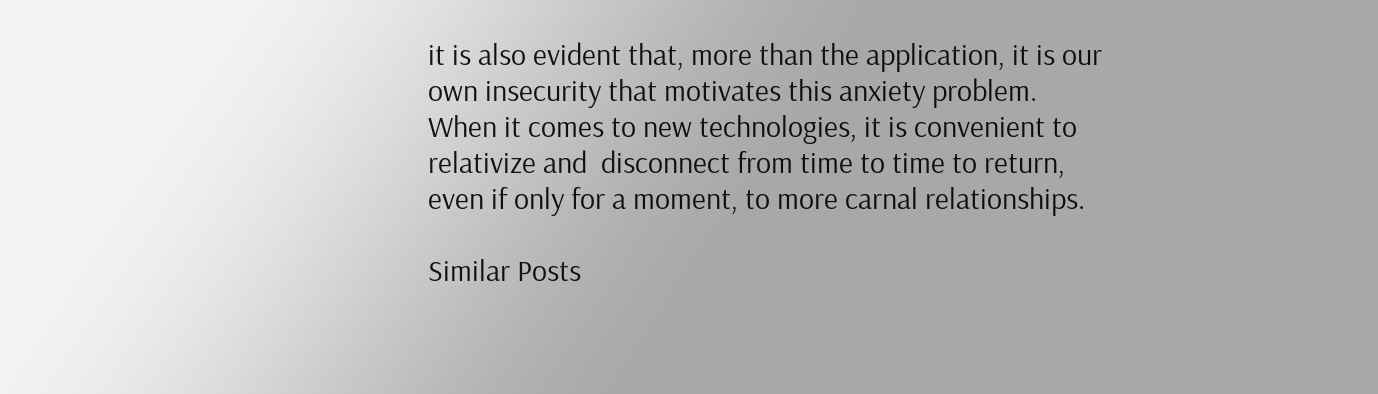it is also evident that, more than the application, it is our own insecurity that motivates this anxiety problem. When it comes to new technologies, it is convenient to relativize and  disconnect from time to time to return, even if only for a moment, to more carnal relationships.

Similar Posts